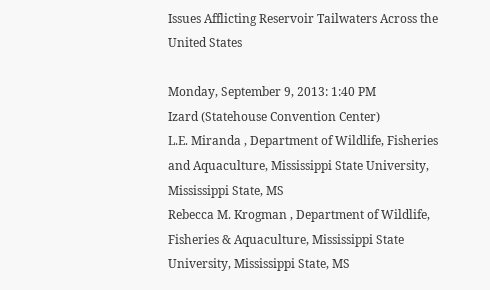Issues Afflicting Reservoir Tailwaters Across the United States

Monday, September 9, 2013: 1:40 PM
Izard (Statehouse Convention Center)
L.E. Miranda , Department of Wildlife, Fisheries and Aquaculture, Mississippi State University, Mississippi State, MS
Rebecca M. Krogman , Department of Wildlife, Fisheries & Aquaculture, Mississippi State University, Mississippi State, MS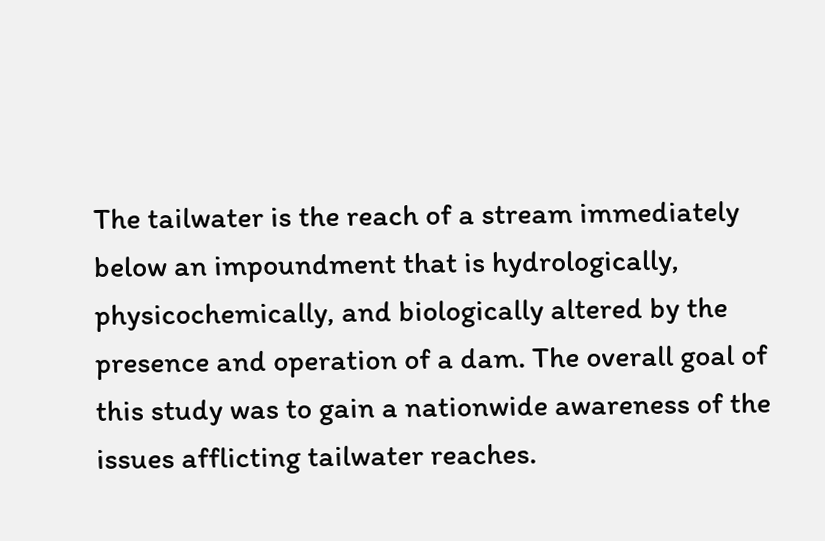The tailwater is the reach of a stream immediately below an impoundment that is hydrologically, physicochemically, and biologically altered by the presence and operation of a dam. The overall goal of this study was to gain a nationwide awareness of the issues afflicting tailwater reaches.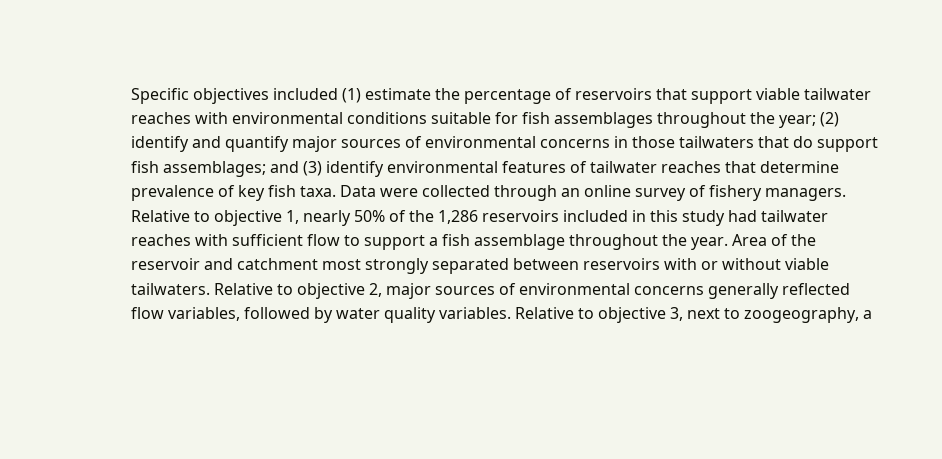Specific objectives included (1) estimate the percentage of reservoirs that support viable tailwater reaches with environmental conditions suitable for fish assemblages throughout the year; (2) identify and quantify major sources of environmental concerns in those tailwaters that do support fish assemblages; and (3) identify environmental features of tailwater reaches that determine prevalence of key fish taxa. Data were collected through an online survey of fishery managers. Relative to objective 1, nearly 50% of the 1,286 reservoirs included in this study had tailwater reaches with sufficient flow to support a fish assemblage throughout the year. Area of the reservoir and catchment most strongly separated between reservoirs with or without viable tailwaters. Relative to objective 2, major sources of environmental concerns generally reflected flow variables, followed by water quality variables. Relative to objective 3, next to zoogeography, a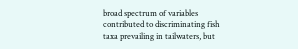broad spectrum of variables contributed to discriminating fish taxa prevailing in tailwaters, but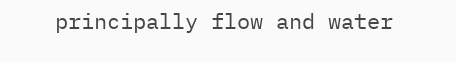principally flow and water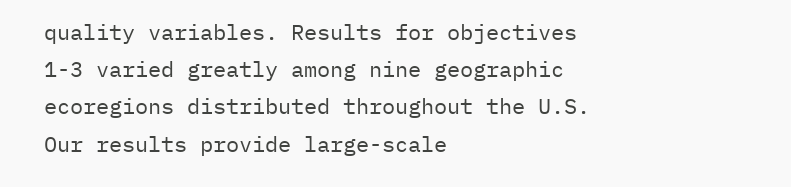quality variables. Results for objectives 1-3 varied greatly among nine geographic ecoregions distributed throughout the U.S. Our results provide large-scale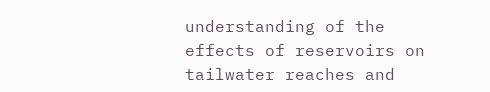understanding of the effects of reservoirs on tailwater reaches and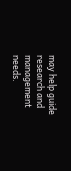may help guide research and management needs.